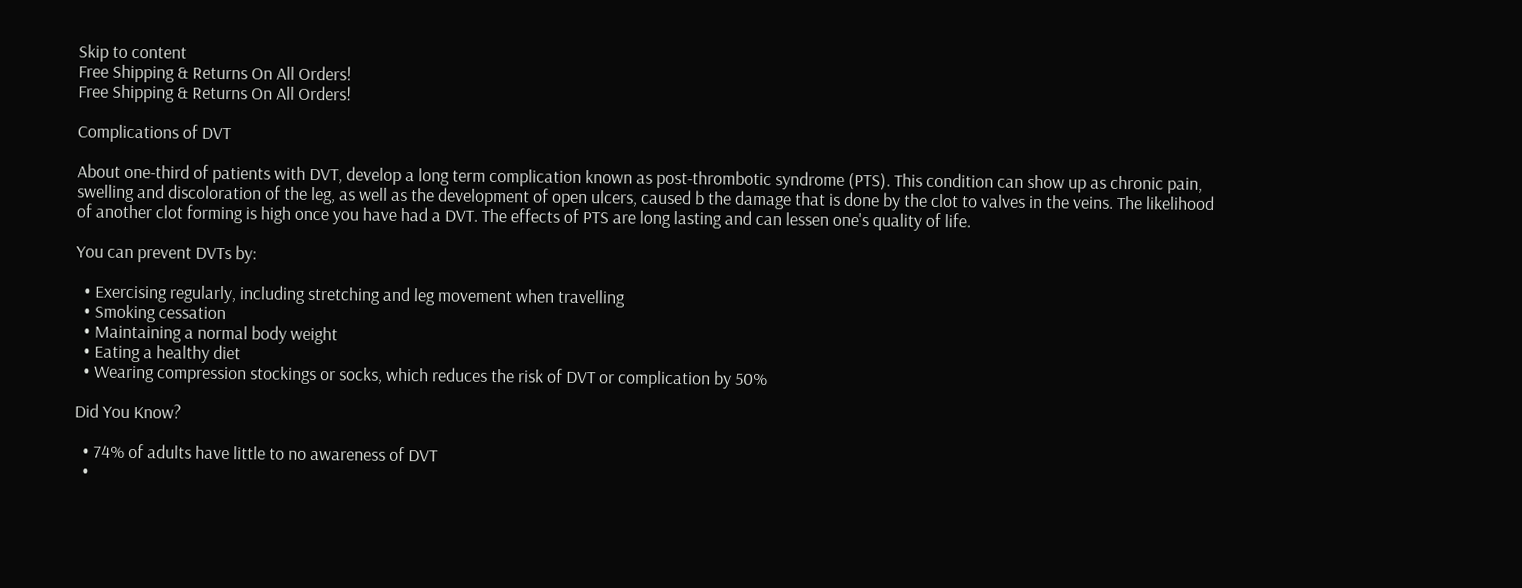Skip to content
Free Shipping & Returns On All Orders!
Free Shipping & Returns On All Orders!

Complications of DVT

About one-third of patients with DVT, develop a long term complication known as post-thrombotic syndrome (PTS). This condition can show up as chronic pain, swelling and discoloration of the leg, as well as the development of open ulcers, caused b the damage that is done by the clot to valves in the veins. The likelihood of another clot forming is high once you have had a DVT. The effects of PTS are long lasting and can lessen one's quality of life.

You can prevent DVTs by:

  • Exercising regularly, including stretching and leg movement when travelling
  • Smoking cessation
  • Maintaining a normal body weight
  • Eating a healthy diet
  • Wearing compression stockings or socks, which reduces the risk of DVT or complication by 50%

Did You Know?

  • 74% of adults have little to no awareness of DVT
  •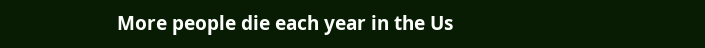More people die each year in the Us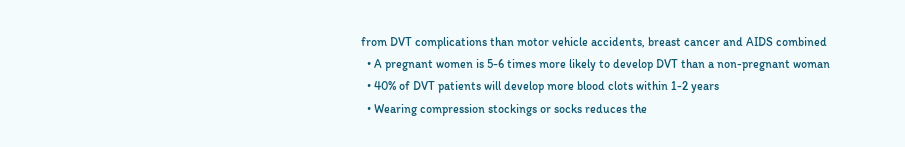from DVT complications than motor vehicle accidents, breast cancer and AIDS combined
  • A pregnant women is 5-6 times more likely to develop DVT than a non-pregnant woman
  • 40% of DVT patients will develop more blood clots within 1-2 years
  • Wearing compression stockings or socks reduces the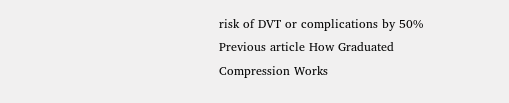risk of DVT or complications by 50%
Previous article How Graduated Compression Works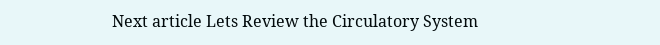Next article Lets Review the Circulatory System